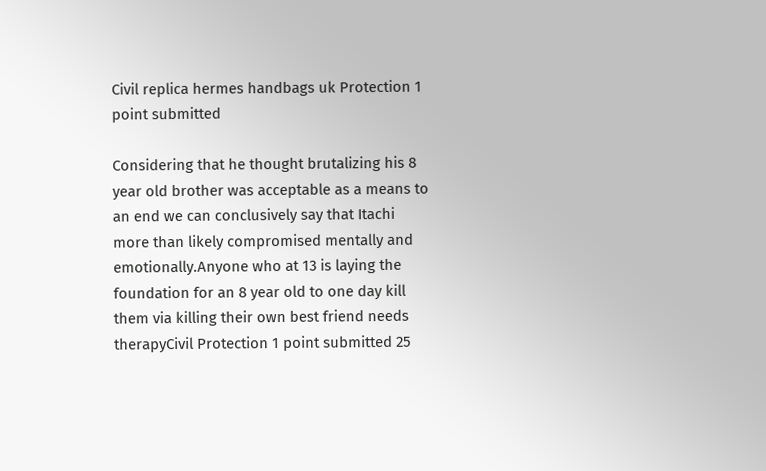Civil replica hermes handbags uk Protection 1 point submitted

Considering that he thought brutalizing his 8 year old brother was acceptable as a means to an end we can conclusively say that Itachi more than likely compromised mentally and emotionally.Anyone who at 13 is laying the foundation for an 8 year old to one day kill them via killing their own best friend needs therapyCivil Protection 1 point submitted 25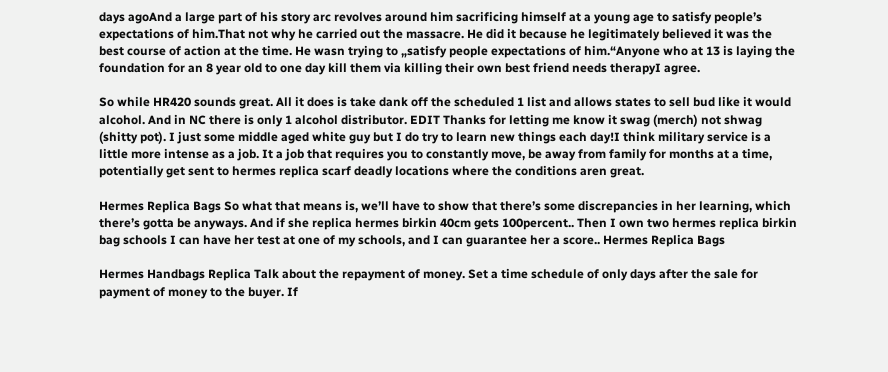days agoAnd a large part of his story arc revolves around him sacrificing himself at a young age to satisfy people’s expectations of him.That not why he carried out the massacre. He did it because he legitimately believed it was the best course of action at the time. He wasn trying to „satisfy people expectations of him.“Anyone who at 13 is laying the foundation for an 8 year old to one day kill them via killing their own best friend needs therapyI agree.

So while HR420 sounds great. All it does is take dank off the scheduled 1 list and allows states to sell bud like it would alcohol. And in NC there is only 1 alcohol distributor. EDIT Thanks for letting me know it swag (merch) not shwag (shitty pot). I just some middle aged white guy but I do try to learn new things each day!I think military service is a little more intense as a job. It a job that requires you to constantly move, be away from family for months at a time, potentially get sent to hermes replica scarf deadly locations where the conditions aren great.

Hermes Replica Bags So what that means is, we’ll have to show that there’s some discrepancies in her learning, which there’s gotta be anyways. And if she replica hermes birkin 40cm gets 100percent.. Then I own two hermes replica birkin bag schools I can have her test at one of my schools, and I can guarantee her a score.. Hermes Replica Bags

Hermes Handbags Replica Talk about the repayment of money. Set a time schedule of only days after the sale for payment of money to the buyer. If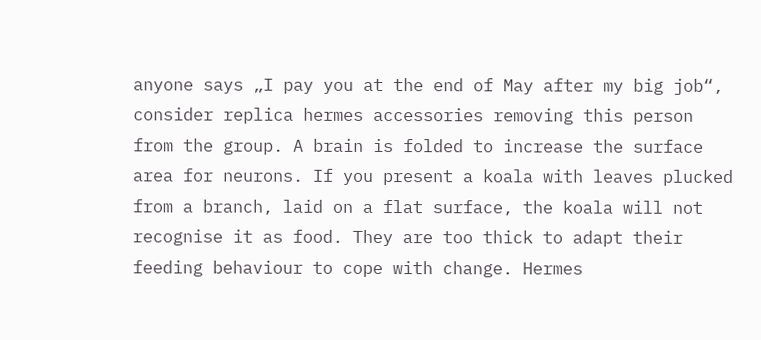anyone says „I pay you at the end of May after my big job“, consider replica hermes accessories removing this person from the group. A brain is folded to increase the surface area for neurons. If you present a koala with leaves plucked from a branch, laid on a flat surface, the koala will not recognise it as food. They are too thick to adapt their feeding behaviour to cope with change. Hermes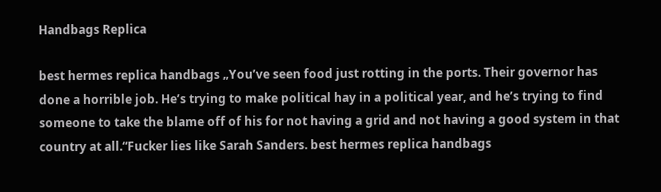Handbags Replica

best hermes replica handbags „You’ve seen food just rotting in the ports. Their governor has done a horrible job. He’s trying to make political hay in a political year, and he’s trying to find someone to take the blame off of his for not having a grid and not having a good system in that country at all.“Fucker lies like Sarah Sanders. best hermes replica handbags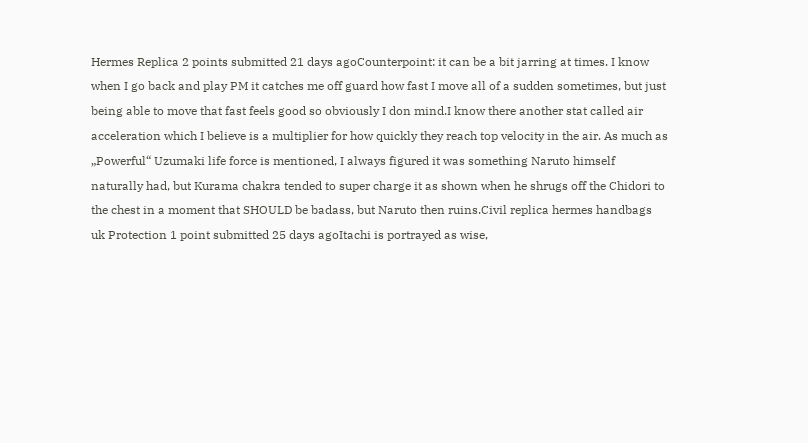Hermes Replica 2 points submitted 21 days agoCounterpoint: it can be a bit jarring at times. I know when I go back and play PM it catches me off guard how fast I move all of a sudden sometimes, but just being able to move that fast feels good so obviously I don mind.I know there another stat called air acceleration which I believe is a multiplier for how quickly they reach top velocity in the air. As much as „Powerful“ Uzumaki life force is mentioned, I always figured it was something Naruto himself naturally had, but Kurama chakra tended to super charge it as shown when he shrugs off the Chidori to the chest in a moment that SHOULD be badass, but Naruto then ruins.Civil replica hermes handbags uk Protection 1 point submitted 25 days agoItachi is portrayed as wise,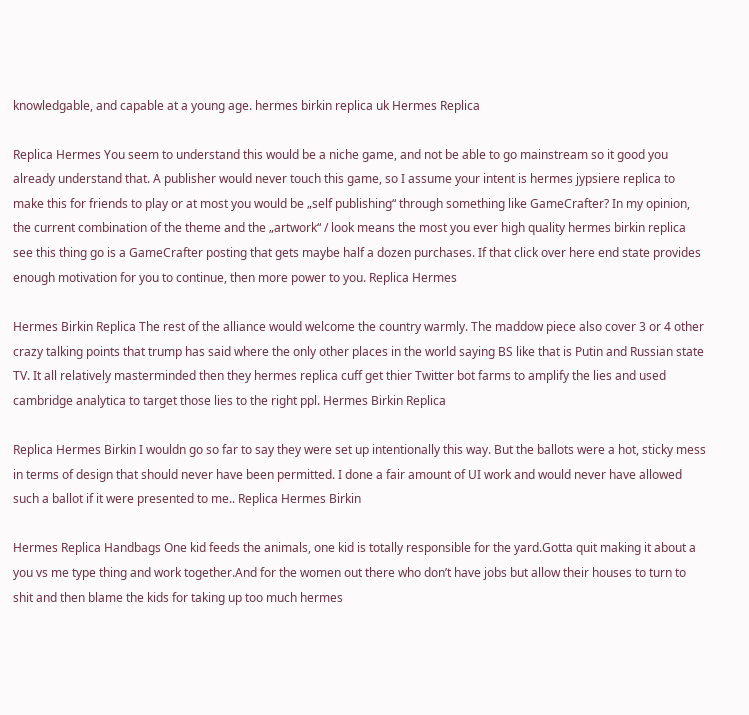knowledgable, and capable at a young age. hermes birkin replica uk Hermes Replica

Replica Hermes You seem to understand this would be a niche game, and not be able to go mainstream so it good you already understand that. A publisher would never touch this game, so I assume your intent is hermes jypsiere replica to make this for friends to play or at most you would be „self publishing“ through something like GameCrafter? In my opinion, the current combination of the theme and the „artwork“ / look means the most you ever high quality hermes birkin replica see this thing go is a GameCrafter posting that gets maybe half a dozen purchases. If that click over here end state provides enough motivation for you to continue, then more power to you. Replica Hermes

Hermes Birkin Replica The rest of the alliance would welcome the country warmly. The maddow piece also cover 3 or 4 other crazy talking points that trump has said where the only other places in the world saying BS like that is Putin and Russian state TV. It all relatively masterminded then they hermes replica cuff get thier Twitter bot farms to amplify the lies and used cambridge analytica to target those lies to the right ppl. Hermes Birkin Replica

Replica Hermes Birkin I wouldn go so far to say they were set up intentionally this way. But the ballots were a hot, sticky mess in terms of design that should never have been permitted. I done a fair amount of UI work and would never have allowed such a ballot if it were presented to me.. Replica Hermes Birkin

Hermes Replica Handbags One kid feeds the animals, one kid is totally responsible for the yard.Gotta quit making it about a you vs me type thing and work together.And for the women out there who don’t have jobs but allow their houses to turn to shit and then blame the kids for taking up too much hermes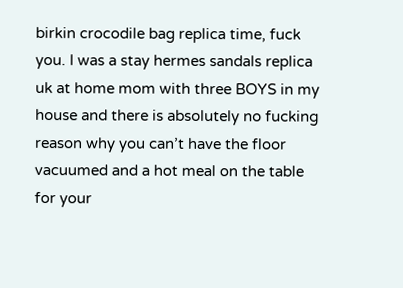birkin crocodile bag replica time, fuck you. I was a stay hermes sandals replica uk at home mom with three BOYS in my house and there is absolutely no fucking reason why you can’t have the floor vacuumed and a hot meal on the table for your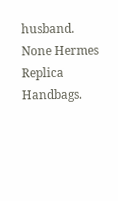husband. None Hermes Replica Handbags.